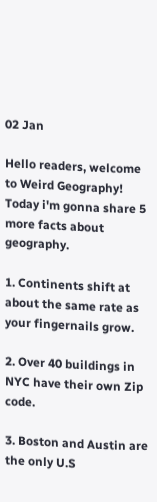02 Jan

Hello readers, welcome to Weird Geography! Today i'm gonna share 5 more facts about geography.

1. Continents shift at about the same rate as your fingernails grow.

2. Over 40 buildings in NYC have their own Zip code.

3. Boston and Austin are the only U.S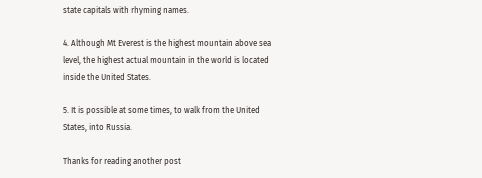state capitals with rhyming names.

4. Although Mt Everest is the highest mountain above sea level, the highest actual mountain in the world is located inside the United States.

5. It is possible at some times, to walk from the United States, into Russia.

Thanks for reading another post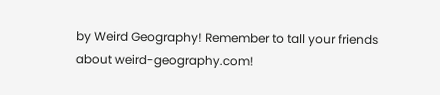by Weird Geography! Remember to tall your friends about weird-geography.com!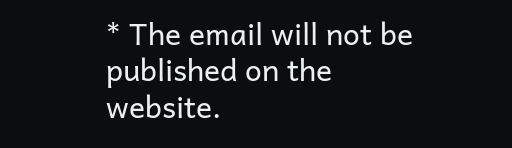* The email will not be published on the website.